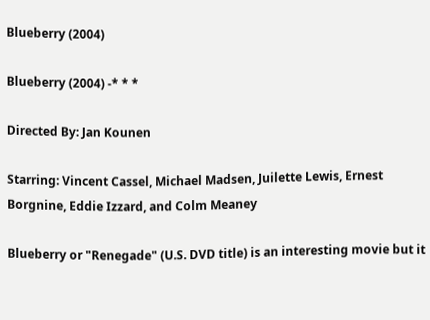Blueberry (2004)

Blueberry (2004) -* * *

Directed By: Jan Kounen

Starring: Vincent Cassel, Michael Madsen, Juilette Lewis, Ernest Borgnine, Eddie Izzard, and Colm Meaney

Blueberry or "Renegade" (U.S. DVD title) is an interesting movie but it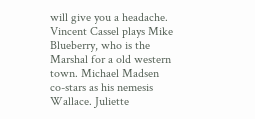will give you a headache. Vincent Cassel plays Mike Blueberry, who is the Marshal for a old western town. Michael Madsen co-stars as his nemesis Wallace. Juliette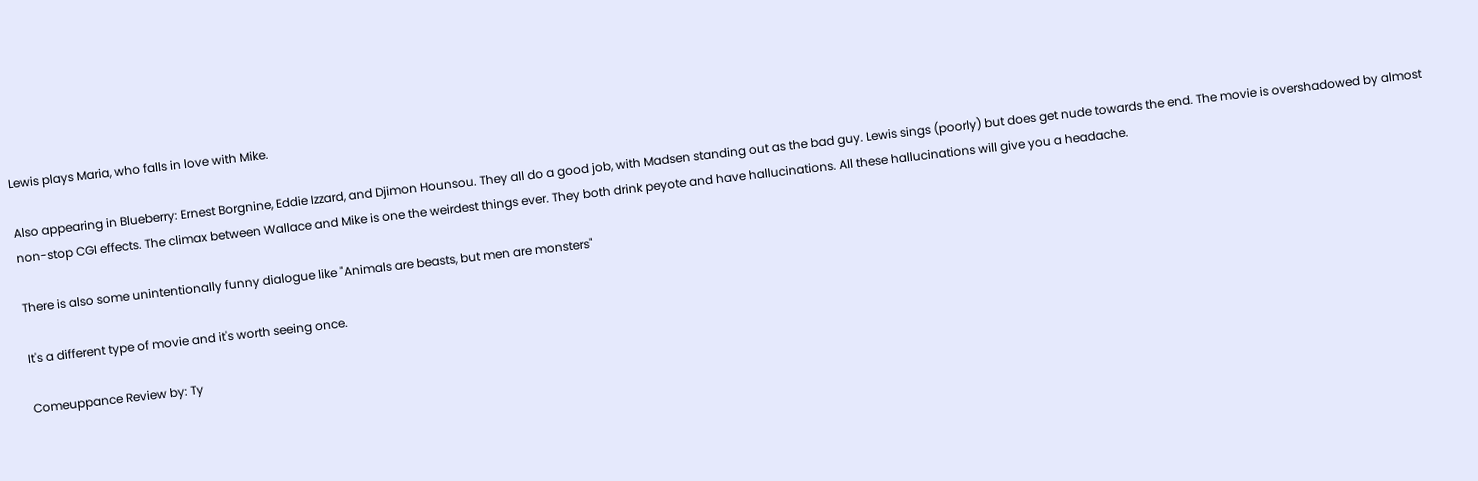Lewis plays Maria, who falls in love with Mike.

Also appearing in Blueberry: Ernest Borgnine, Eddie Izzard, and Djimon Hounsou. They all do a good job, with Madsen standing out as the bad guy. Lewis sings (poorly) but does get nude towards the end. The movie is overshadowed by almost non-stop CGI effects. The climax between Wallace and Mike is one the weirdest things ever. They both drink peyote and have hallucinations. All these hallucinations will give you a headache.

There is also some unintentionally funny dialogue like "Animals are beasts, but men are monsters"

It's a different type of movie and it's worth seeing once.

Comeuppance Review by: Ty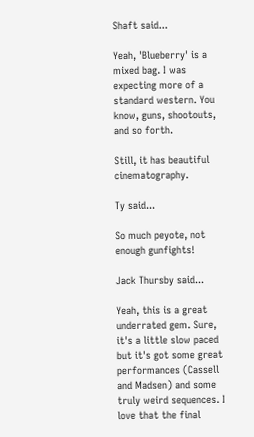Shaft said...

Yeah, 'Blueberry' is a mixed bag. I was expecting more of a standard western. You know, guns, shootouts, and so forth.

Still, it has beautiful cinematography.

Ty said...

So much peyote, not enough gunfights!

Jack Thursby said...

Yeah, this is a great underrated gem. Sure, it's a little slow paced but it's got some great performances (Cassell and Madsen) and some truly weird sequences. I love that the final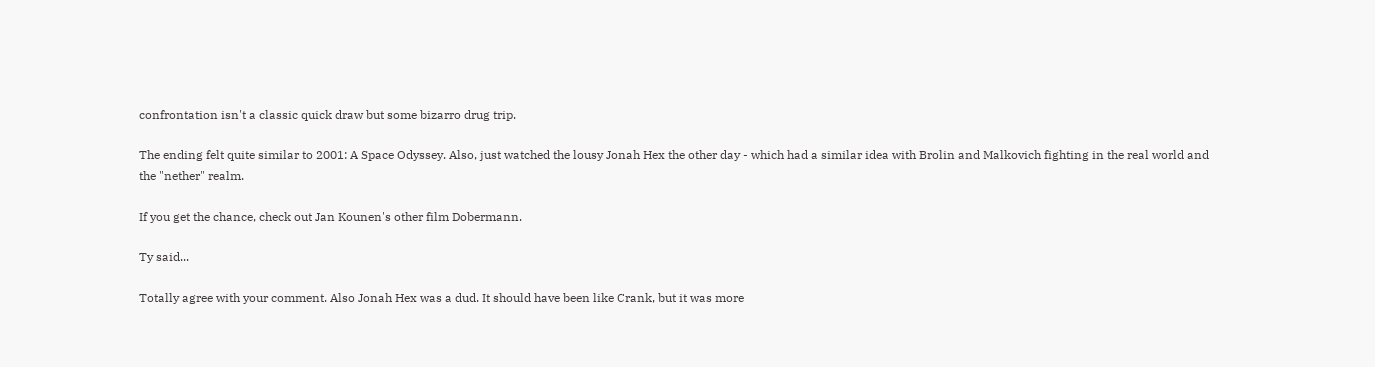confrontation isn't a classic quick draw but some bizarro drug trip.

The ending felt quite similar to 2001: A Space Odyssey. Also, just watched the lousy Jonah Hex the other day - which had a similar idea with Brolin and Malkovich fighting in the real world and the "nether" realm.

If you get the chance, check out Jan Kounen's other film Dobermann.

Ty said...

Totally agree with your comment. Also Jonah Hex was a dud. It should have been like Crank, but it was more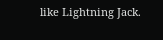like Lightning Jack.